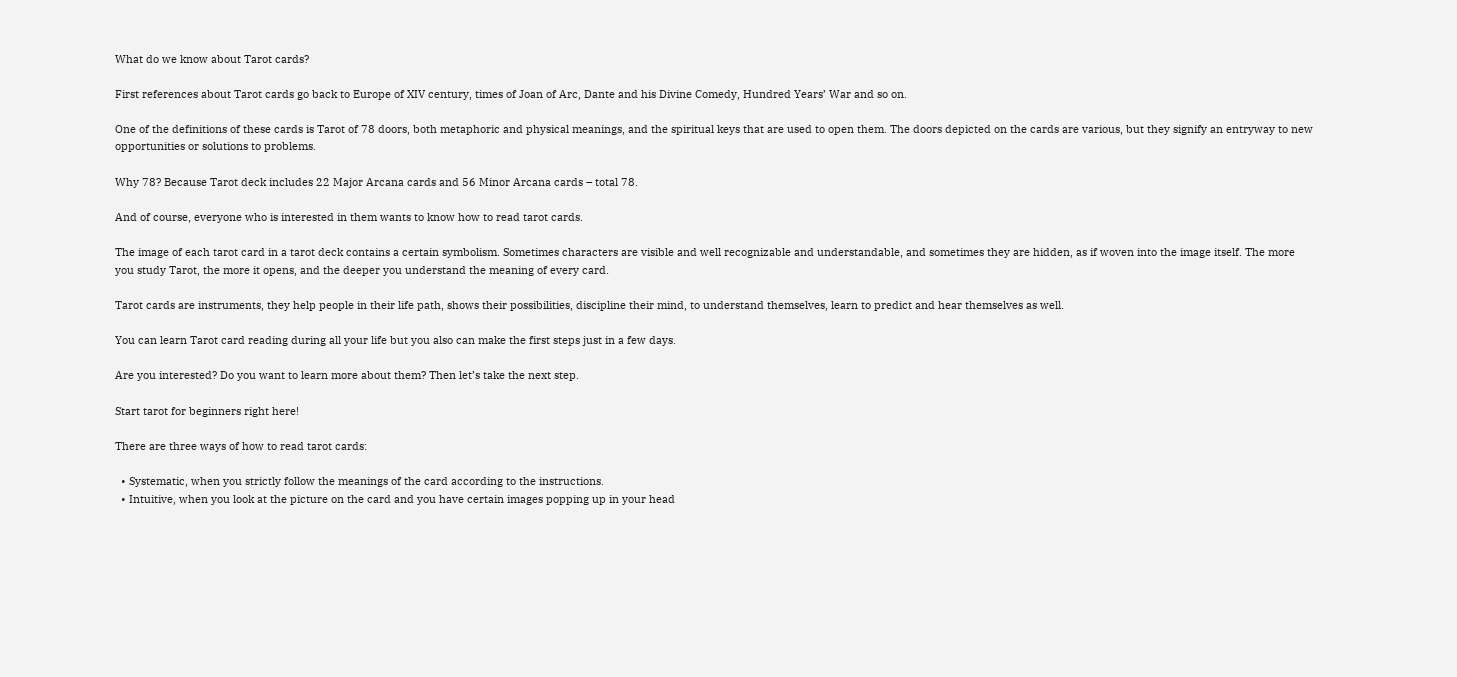What do we know about Tarot cards?

First references about Tarot cards go back to Europe of XIV century, times of Joan of Arc, Dante and his Divine Comedy, Hundred Years’ War and so on.

One of the definitions of these cards is Tarot of 78 doors, both metaphoric and physical meanings, and the spiritual keys that are used to open them. The doors depicted on the cards are various, but they signify an entryway to new opportunities or solutions to problems.

Why 78? Because Tarot deck includes 22 Major Arcana cards and 56 Minor Arcana cards – total 78.

And of course, everyone who is interested in them wants to know how to read tarot cards.

The image of each tarot card in a tarot deck contains a certain symbolism. Sometimes characters are visible and well recognizable and understandable, and sometimes they are hidden, as if woven into the image itself. The more you study Tarot, the more it opens, and the deeper you understand the meaning of every card.

Tarot cards are instruments, they help people in their life path, shows their possibilities, discipline their mind, to understand themselves, learn to predict and hear themselves as well.

You can learn Tarot card reading during all your life but you also can make the first steps just in a few days.

Are you interested? Do you want to learn more about them? Then let’s take the next step.

Start tarot for beginners right here!

There are three ways of how to read tarot cards:

  • Systematic, when you strictly follow the meanings of the card according to the instructions.
  • Intuitive, when you look at the picture on the card and you have certain images popping up in your head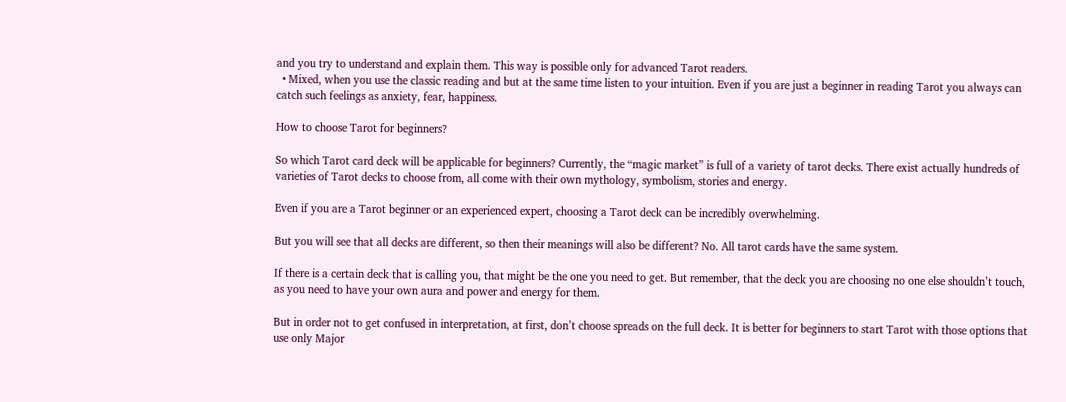and you try to understand and explain them. This way is possible only for advanced Tarot readers.
  • Mixed, when you use the classic reading and but at the same time listen to your intuition. Even if you are just a beginner in reading Tarot you always can catch such feelings as anxiety, fear, happiness.

How to choose Tarot for beginners?

So which Tarot card deck will be applicable for beginners? Currently, the “magic market” is full of a variety of tarot decks. There exist actually hundreds of varieties of Tarot decks to choose from, all come with their own mythology, symbolism, stories and energy.

Even if you are a Tarot beginner or an experienced expert, choosing a Tarot deck can be incredibly overwhelming.

But you will see that all decks are different, so then their meanings will also be different? No. All tarot cards have the same system.

If there is a certain deck that is calling you, that might be the one you need to get. But remember, that the deck you are choosing no one else shouldn’t touch, as you need to have your own aura and power and energy for them.

But in order not to get confused in interpretation, at first, don’t choose spreads on the full deck. It is better for beginners to start Tarot with those options that use only Major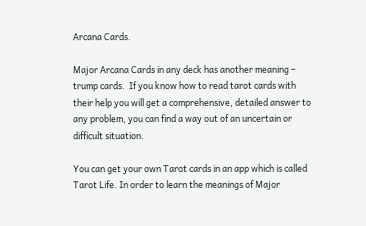Arcana Cards.

Major Arcana Cards in any deck has another meaning – trump cards.  If you know how to read tarot cards with their help you will get a comprehensive, detailed answer to any problem, you can find a way out of an uncertain or difficult situation.

You can get your own Tarot cards in an app which is called Tarot Life. In order to learn the meanings of Major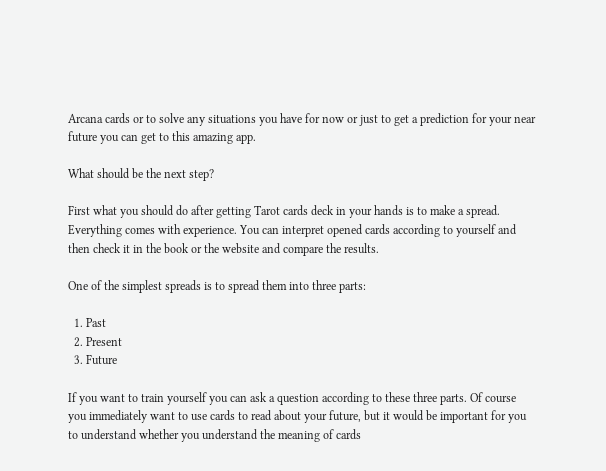Arcana cards or to solve any situations you have for now or just to get a prediction for your near future you can get to this amazing app.

What should be the next step?

First what you should do after getting Tarot cards deck in your hands is to make a spread. Everything comes with experience. You can interpret opened cards according to yourself and then check it in the book or the website and compare the results.

One of the simplest spreads is to spread them into three parts:

  1. Past
  2. Present
  3. Future

If you want to train yourself you can ask a question according to these three parts. Of course you immediately want to use cards to read about your future, but it would be important for you to understand whether you understand the meaning of cards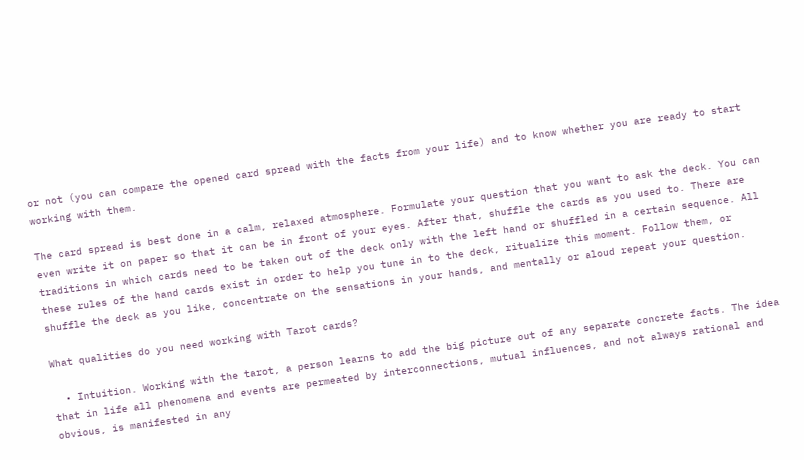or not (you can compare the opened card spread with the facts from your life) and to know whether you are ready to start working with them.

The card spread is best done in a calm, relaxed atmosphere. Formulate your question that you want to ask the deck. You can even write it on paper so that it can be in front of your eyes. After that, shuffle the cards as you used to. There are traditions in which cards need to be taken out of the deck only with the left hand or shuffled in a certain sequence. All these rules of the hand cards exist in order to help you tune in to the deck, ritualize this moment. Follow them, or shuffle the deck as you like, concentrate on the sensations in your hands, and mentally or aloud repeat your question.

What qualities do you need working with Tarot cards?

  • Intuition. Working with the tarot, a person learns to add the big picture out of any separate concrete facts. The idea that in life all phenomena and events are permeated by interconnections, mutual influences, and not always rational and obvious, is manifested in any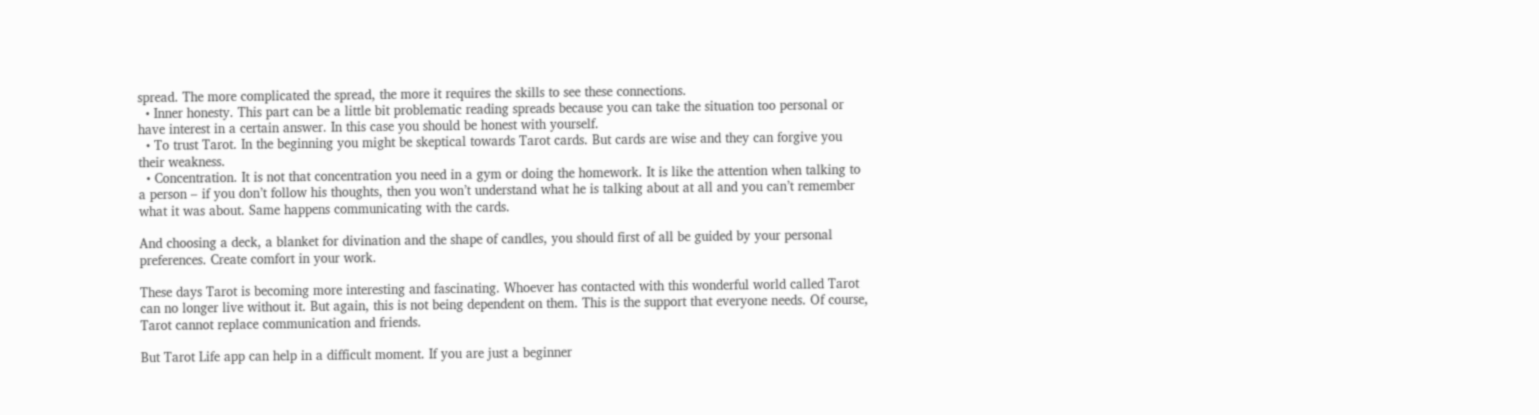spread. The more complicated the spread, the more it requires the skills to see these connections.
  • Inner honesty. This part can be a little bit problematic reading spreads because you can take the situation too personal or have interest in a certain answer. In this case you should be honest with yourself.
  • To trust Tarot. In the beginning you might be skeptical towards Tarot cards. But cards are wise and they can forgive you their weakness.
  • Concentration. It is not that concentration you need in a gym or doing the homework. It is like the attention when talking to a person – if you don’t follow his thoughts, then you won’t understand what he is talking about at all and you can’t remember what it was about. Same happens communicating with the cards.

And choosing a deck, a blanket for divination and the shape of candles, you should first of all be guided by your personal preferences. Create comfort in your work.

These days Tarot is becoming more interesting and fascinating. Whoever has contacted with this wonderful world called Tarot can no longer live without it. But again, this is not being dependent on them. This is the support that everyone needs. Of course, Tarot cannot replace communication and friends.

But Tarot Life app can help in a difficult moment. If you are just a beginner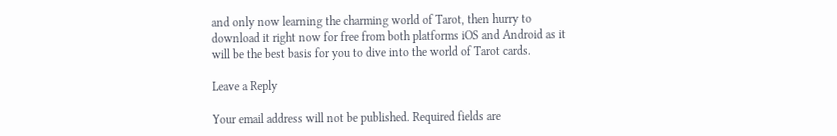and only now learning the charming world of Tarot, then hurry to download it right now for free from both platforms iOS and Android as it will be the best basis for you to dive into the world of Tarot cards.

Leave a Reply

Your email address will not be published. Required fields are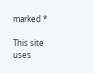marked *

This site uses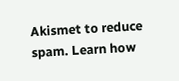Akismet to reduce spam. Learn how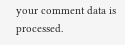your comment data is processed.